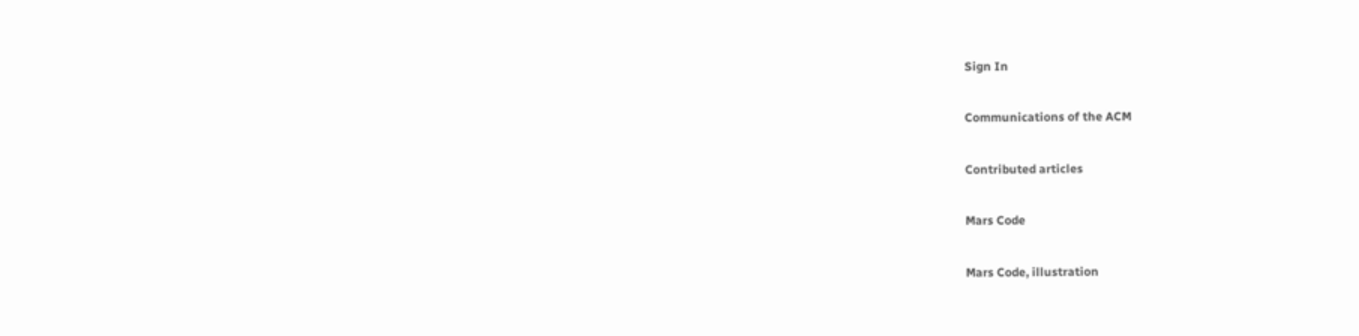Sign In

Communications of the ACM

Contributed articles

Mars Code

Mars Code, illustration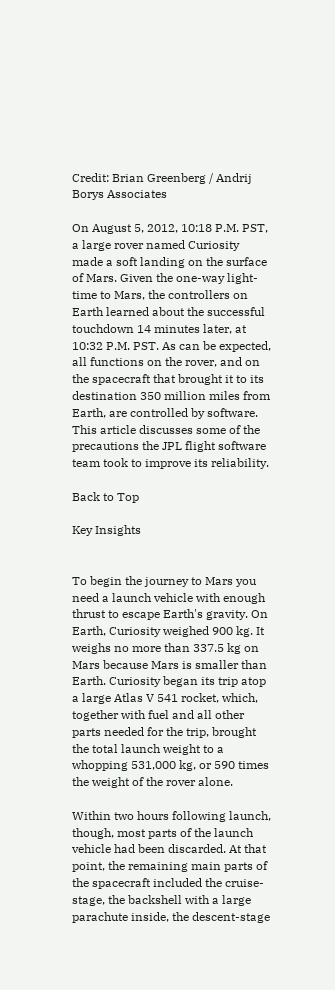Credit: Brian Greenberg / Andrij Borys Associates

On August 5, 2012, 10:18 P.M. PST, a large rover named Curiosity made a soft landing on the surface of Mars. Given the one-way light-time to Mars, the controllers on Earth learned about the successful touchdown 14 minutes later, at 10:32 P.M. PST. As can be expected, all functions on the rover, and on the spacecraft that brought it to its destination 350 million miles from Earth, are controlled by software. This article discusses some of the precautions the JPL flight software team took to improve its reliability.

Back to Top

Key Insights


To begin the journey to Mars you need a launch vehicle with enough thrust to escape Earth's gravity. On Earth, Curiosity weighed 900 kg. It weighs no more than 337.5 kg on Mars because Mars is smaller than Earth. Curiosity began its trip atop a large Atlas V 541 rocket, which, together with fuel and all other parts needed for the trip, brought the total launch weight to a whopping 531,000 kg, or 590 times the weight of the rover alone.

Within two hours following launch, though, most parts of the launch vehicle had been discarded. At that point, the remaining main parts of the spacecraft included the cruise-stage, the backshell with a large parachute inside, the descent-stage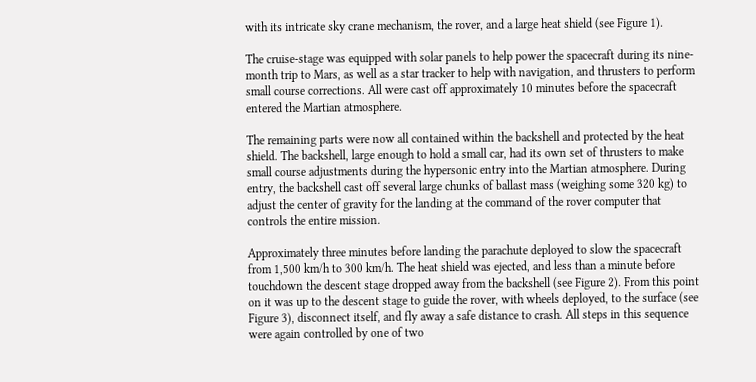with its intricate sky crane mechanism, the rover, and a large heat shield (see Figure 1).

The cruise-stage was equipped with solar panels to help power the spacecraft during its nine-month trip to Mars, as well as a star tracker to help with navigation, and thrusters to perform small course corrections. All were cast off approximately 10 minutes before the spacecraft entered the Martian atmosphere.

The remaining parts were now all contained within the backshell and protected by the heat shield. The backshell, large enough to hold a small car, had its own set of thrusters to make small course adjustments during the hypersonic entry into the Martian atmosphere. During entry, the backshell cast off several large chunks of ballast mass (weighing some 320 kg) to adjust the center of gravity for the landing at the command of the rover computer that controls the entire mission.

Approximately three minutes before landing the parachute deployed to slow the spacecraft from 1,500 km/h to 300 km/h. The heat shield was ejected, and less than a minute before touchdown the descent stage dropped away from the backshell (see Figure 2). From this point on it was up to the descent stage to guide the rover, with wheels deployed, to the surface (see Figure 3), disconnect itself, and fly away a safe distance to crash. All steps in this sequence were again controlled by one of two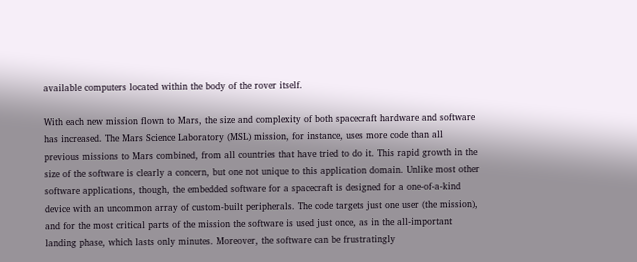available computers located within the body of the rover itself.

With each new mission flown to Mars, the size and complexity of both spacecraft hardware and software has increased. The Mars Science Laboratory (MSL) mission, for instance, uses more code than all previous missions to Mars combined, from all countries that have tried to do it. This rapid growth in the size of the software is clearly a concern, but one not unique to this application domain. Unlike most other software applications, though, the embedded software for a spacecraft is designed for a one-of-a-kind device with an uncommon array of custom-built peripherals. The code targets just one user (the mission), and for the most critical parts of the mission the software is used just once, as in the all-important landing phase, which lasts only minutes. Moreover, the software can be frustratingly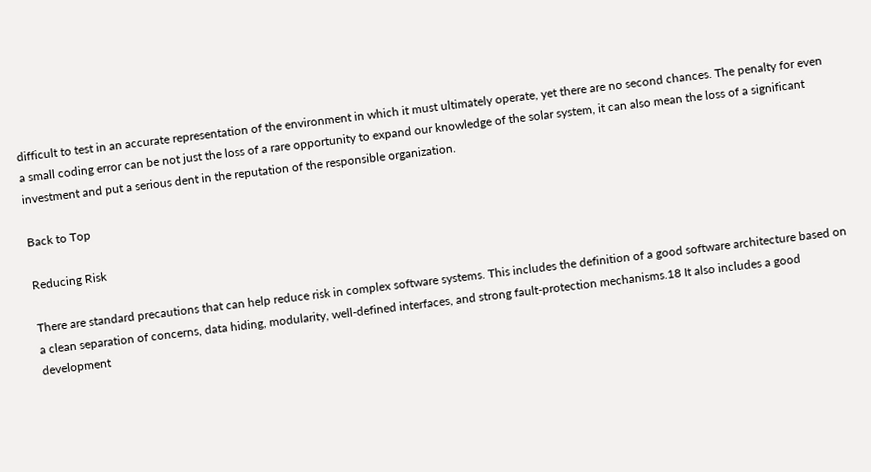difficult to test in an accurate representation of the environment in which it must ultimately operate, yet there are no second chances. The penalty for even a small coding error can be not just the loss of a rare opportunity to expand our knowledge of the solar system, it can also mean the loss of a significant investment and put a serious dent in the reputation of the responsible organization.

Back to Top

Reducing Risk

There are standard precautions that can help reduce risk in complex software systems. This includes the definition of a good software architecture based on a clean separation of concerns, data hiding, modularity, well-defined interfaces, and strong fault-protection mechanisms.18 It also includes a good development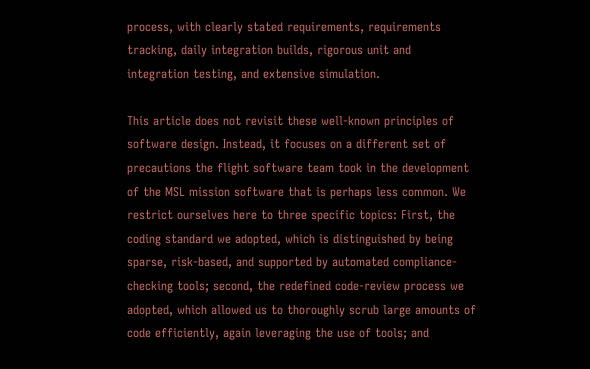process, with clearly stated requirements, requirements tracking, daily integration builds, rigorous unit and integration testing, and extensive simulation.

This article does not revisit these well-known principles of software design. Instead, it focuses on a different set of precautions the flight software team took in the development of the MSL mission software that is perhaps less common. We restrict ourselves here to three specific topics: First, the coding standard we adopted, which is distinguished by being sparse, risk-based, and supported by automated compliance-checking tools; second, the redefined code-review process we adopted, which allowed us to thoroughly scrub large amounts of code efficiently, again leveraging the use of tools; and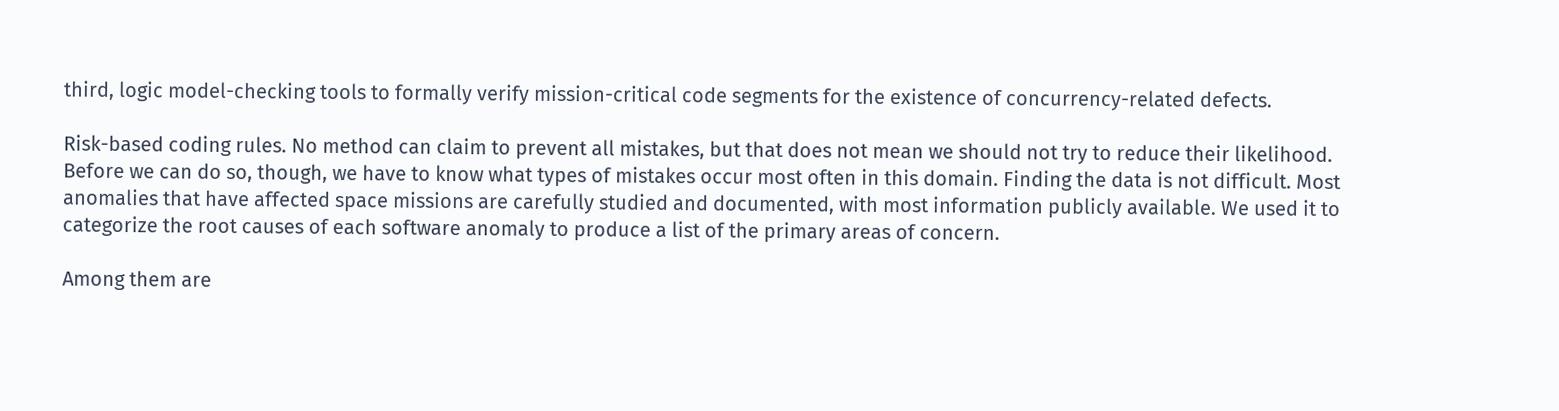third, logic model-checking tools to formally verify mission-critical code segments for the existence of concurrency-related defects.

Risk-based coding rules. No method can claim to prevent all mistakes, but that does not mean we should not try to reduce their likelihood. Before we can do so, though, we have to know what types of mistakes occur most often in this domain. Finding the data is not difficult. Most anomalies that have affected space missions are carefully studied and documented, with most information publicly available. We used it to categorize the root causes of each software anomaly to produce a list of the primary areas of concern.

Among them are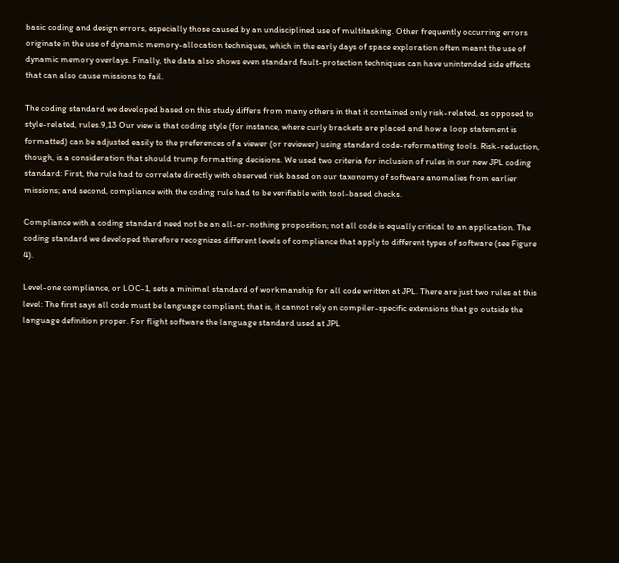basic coding and design errors, especially those caused by an undisciplined use of multitasking. Other frequently occurring errors originate in the use of dynamic memory-allocation techniques, which in the early days of space exploration often meant the use of dynamic memory overlays. Finally, the data also shows even standard fault-protection techniques can have unintended side effects that can also cause missions to fail.

The coding standard we developed based on this study differs from many others in that it contained only risk-related, as opposed to style-related, rules.9,13 Our view is that coding style (for instance, where curly brackets are placed and how a loop statement is formatted) can be adjusted easily to the preferences of a viewer (or reviewer) using standard code-reformatting tools. Risk-reduction, though, is a consideration that should trump formatting decisions. We used two criteria for inclusion of rules in our new JPL coding standard: First, the rule had to correlate directly with observed risk based on our taxonomy of software anomalies from earlier missions; and second, compliance with the coding rule had to be verifiable with tool-based checks.

Compliance with a coding standard need not be an all-or-nothing proposition; not all code is equally critical to an application. The coding standard we developed therefore recognizes different levels of compliance that apply to different types of software (see Figure 4).

Level-one compliance, or LOC-1, sets a minimal standard of workmanship for all code written at JPL. There are just two rules at this level: The first says all code must be language compliant; that is, it cannot rely on compiler-specific extensions that go outside the language definition proper. For flight software the language standard used at JPL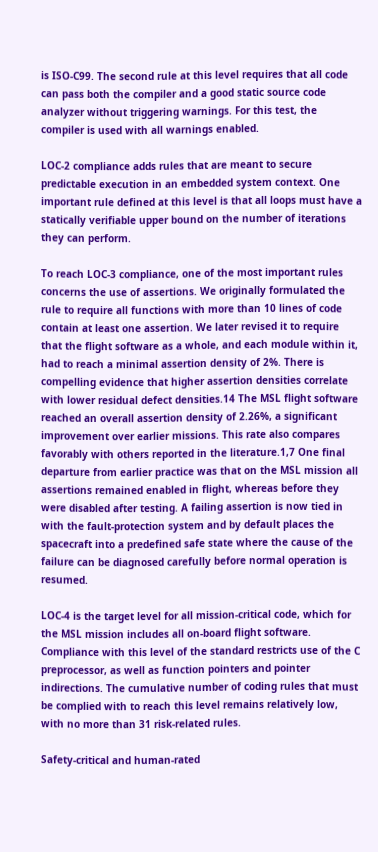is ISO-C99. The second rule at this level requires that all code can pass both the compiler and a good static source code analyzer without triggering warnings. For this test, the compiler is used with all warnings enabled.

LOC-2 compliance adds rules that are meant to secure predictable execution in an embedded system context. One important rule defined at this level is that all loops must have a statically verifiable upper bound on the number of iterations they can perform.

To reach LOC-3 compliance, one of the most important rules concerns the use of assertions. We originally formulated the rule to require all functions with more than 10 lines of code contain at least one assertion. We later revised it to require that the flight software as a whole, and each module within it, had to reach a minimal assertion density of 2%. There is compelling evidence that higher assertion densities correlate with lower residual defect densities.14 The MSL flight software reached an overall assertion density of 2.26%, a significant improvement over earlier missions. This rate also compares favorably with others reported in the literature.1,7 One final departure from earlier practice was that on the MSL mission all assertions remained enabled in flight, whereas before they were disabled after testing. A failing assertion is now tied in with the fault-protection system and by default places the spacecraft into a predefined safe state where the cause of the failure can be diagnosed carefully before normal operation is resumed.

LOC-4 is the target level for all mission-critical code, which for the MSL mission includes all on-board flight software. Compliance with this level of the standard restricts use of the C preprocessor, as well as function pointers and pointer indirections. The cumulative number of coding rules that must be complied with to reach this level remains relatively low, with no more than 31 risk-related rules.

Safety-critical and human-rated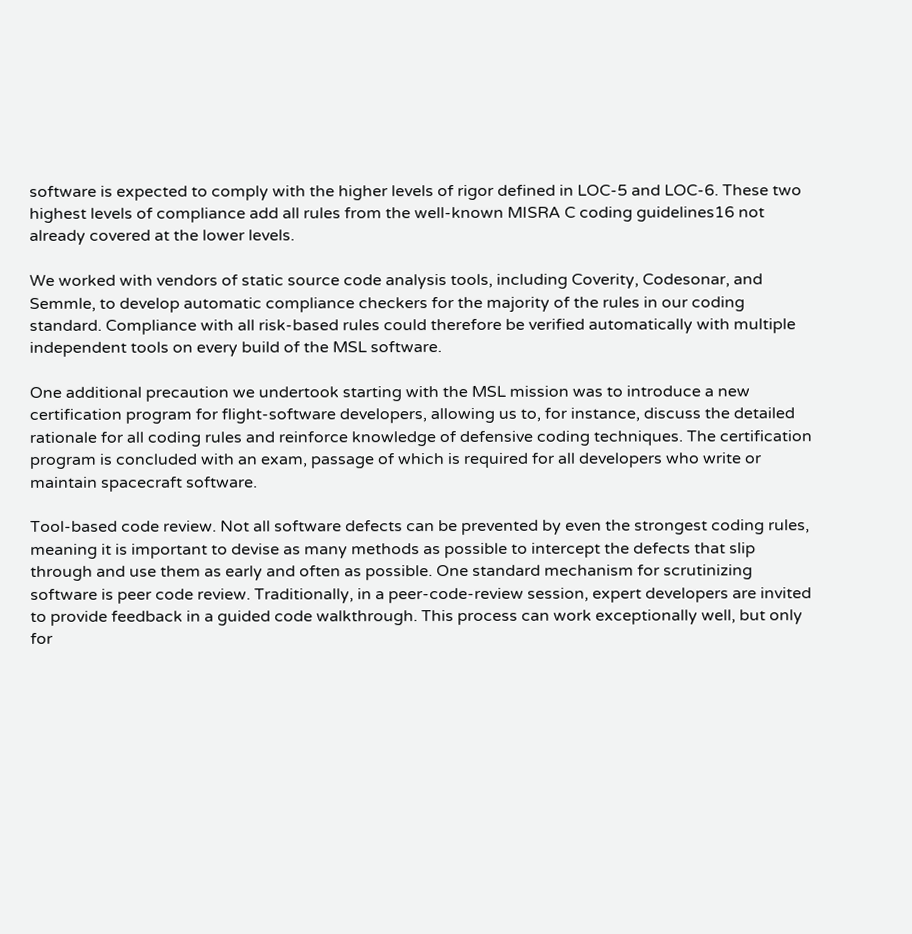software is expected to comply with the higher levels of rigor defined in LOC-5 and LOC-6. These two highest levels of compliance add all rules from the well-known MISRA C coding guidelines16 not already covered at the lower levels.

We worked with vendors of static source code analysis tools, including Coverity, Codesonar, and Semmle, to develop automatic compliance checkers for the majority of the rules in our coding standard. Compliance with all risk-based rules could therefore be verified automatically with multiple independent tools on every build of the MSL software.

One additional precaution we undertook starting with the MSL mission was to introduce a new certification program for flight-software developers, allowing us to, for instance, discuss the detailed rationale for all coding rules and reinforce knowledge of defensive coding techniques. The certification program is concluded with an exam, passage of which is required for all developers who write or maintain spacecraft software.

Tool-based code review. Not all software defects can be prevented by even the strongest coding rules, meaning it is important to devise as many methods as possible to intercept the defects that slip through and use them as early and often as possible. One standard mechanism for scrutinizing software is peer code review. Traditionally, in a peer-code-review session, expert developers are invited to provide feedback in a guided code walkthrough. This process can work exceptionally well, but only for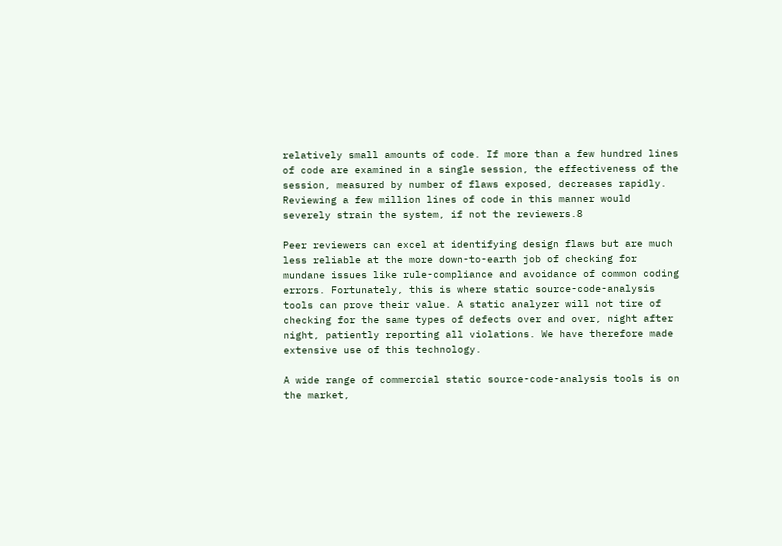relatively small amounts of code. If more than a few hundred lines of code are examined in a single session, the effectiveness of the session, measured by number of flaws exposed, decreases rapidly. Reviewing a few million lines of code in this manner would severely strain the system, if not the reviewers.8

Peer reviewers can excel at identifying design flaws but are much less reliable at the more down-to-earth job of checking for mundane issues like rule-compliance and avoidance of common coding errors. Fortunately, this is where static source-code-analysis tools can prove their value. A static analyzer will not tire of checking for the same types of defects over and over, night after night, patiently reporting all violations. We have therefore made extensive use of this technology.

A wide range of commercial static source-code-analysis tools is on the market,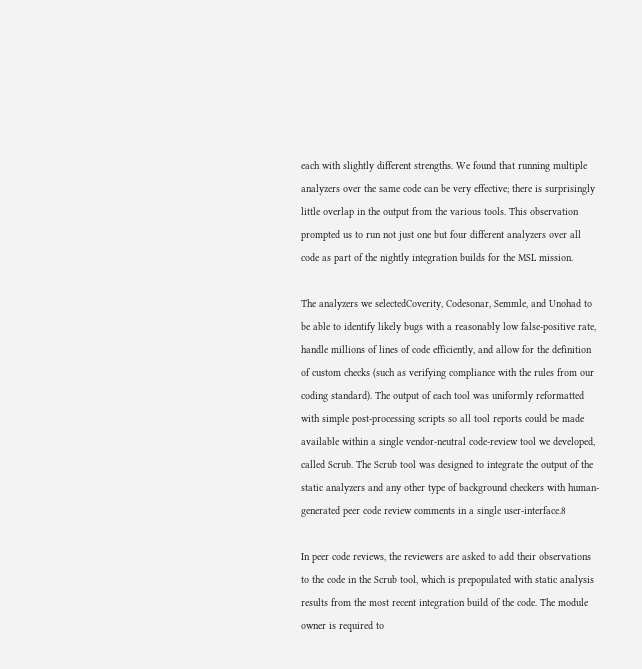each with slightly different strengths. We found that running multiple analyzers over the same code can be very effective; there is surprisingly little overlap in the output from the various tools. This observation prompted us to run not just one but four different analyzers over all code as part of the nightly integration builds for the MSL mission.

The analyzers we selectedCoverity, Codesonar, Semmle, and Unohad to be able to identify likely bugs with a reasonably low false-positive rate, handle millions of lines of code efficiently, and allow for the definition of custom checks (such as verifying compliance with the rules from our coding standard). The output of each tool was uniformly reformatted with simple post-processing scripts so all tool reports could be made available within a single vendor-neutral code-review tool we developed, called Scrub. The Scrub tool was designed to integrate the output of the static analyzers and any other type of background checkers with human-generated peer code review comments in a single user-interface.8

In peer code reviews, the reviewers are asked to add their observations to the code in the Scrub tool, which is prepopulated with static analysis results from the most recent integration build of the code. The module owner is required to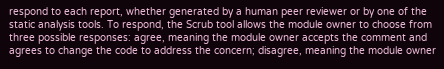respond to each report, whether generated by a human peer reviewer or by one of the static analysis tools. To respond, the Scrub tool allows the module owner to choose from three possible responses: agree, meaning the module owner accepts the comment and agrees to change the code to address the concern; disagree, meaning the module owner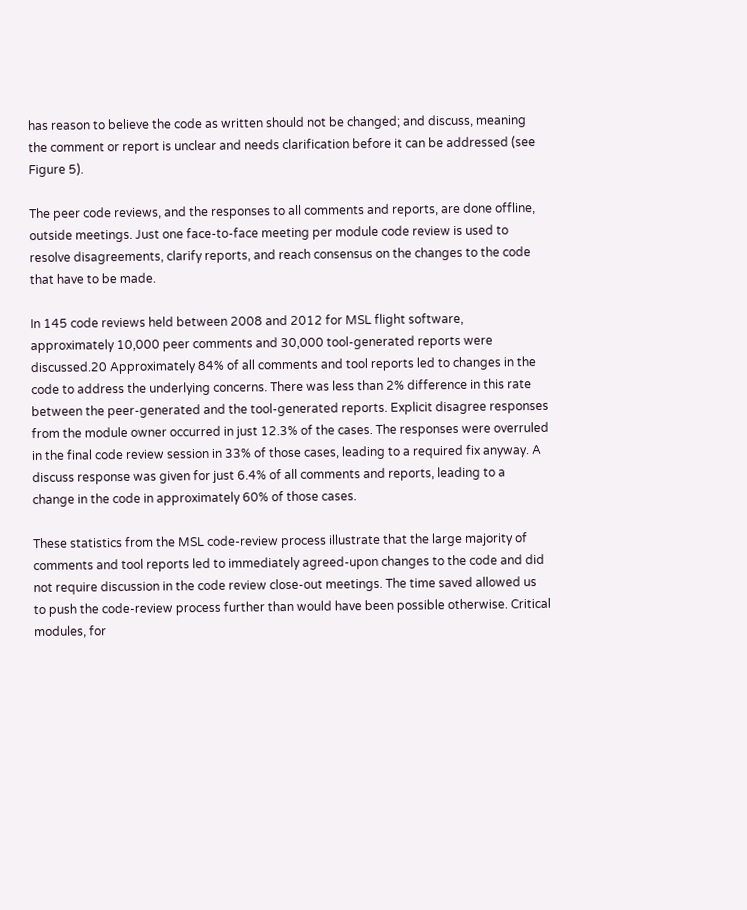has reason to believe the code as written should not be changed; and discuss, meaning the comment or report is unclear and needs clarification before it can be addressed (see Figure 5).

The peer code reviews, and the responses to all comments and reports, are done offline, outside meetings. Just one face-to-face meeting per module code review is used to resolve disagreements, clarify reports, and reach consensus on the changes to the code that have to be made.

In 145 code reviews held between 2008 and 2012 for MSL flight software, approximately 10,000 peer comments and 30,000 tool-generated reports were discussed.20 Approximately 84% of all comments and tool reports led to changes in the code to address the underlying concerns. There was less than 2% difference in this rate between the peer-generated and the tool-generated reports. Explicit disagree responses from the module owner occurred in just 12.3% of the cases. The responses were overruled in the final code review session in 33% of those cases, leading to a required fix anyway. A discuss response was given for just 6.4% of all comments and reports, leading to a change in the code in approximately 60% of those cases.

These statistics from the MSL code-review process illustrate that the large majority of comments and tool reports led to immediately agreed-upon changes to the code and did not require discussion in the code review close-out meetings. The time saved allowed us to push the code-review process further than would have been possible otherwise. Critical modules, for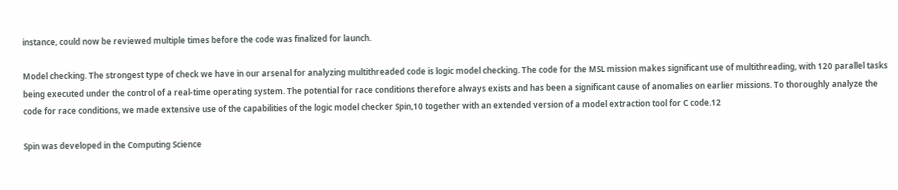instance, could now be reviewed multiple times before the code was finalized for launch.

Model checking. The strongest type of check we have in our arsenal for analyzing multithreaded code is logic model checking. The code for the MSL mission makes significant use of multithreading, with 120 parallel tasks being executed under the control of a real-time operating system. The potential for race conditions therefore always exists and has been a significant cause of anomalies on earlier missions. To thoroughly analyze the code for race conditions, we made extensive use of the capabilities of the logic model checker Spin,10 together with an extended version of a model extraction tool for C code.12

Spin was developed in the Computing Science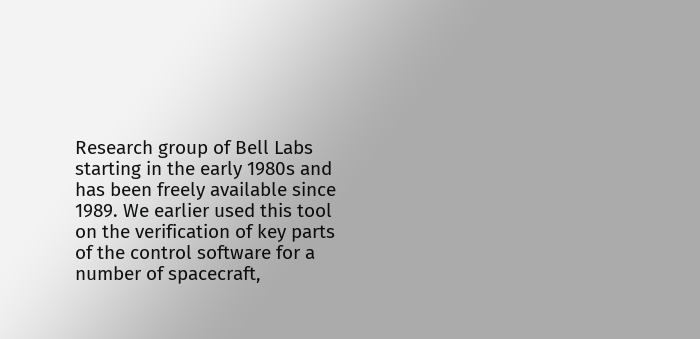Research group of Bell Labs starting in the early 1980s and has been freely available since 1989. We earlier used this tool on the verification of key parts of the control software for a number of spacecraft,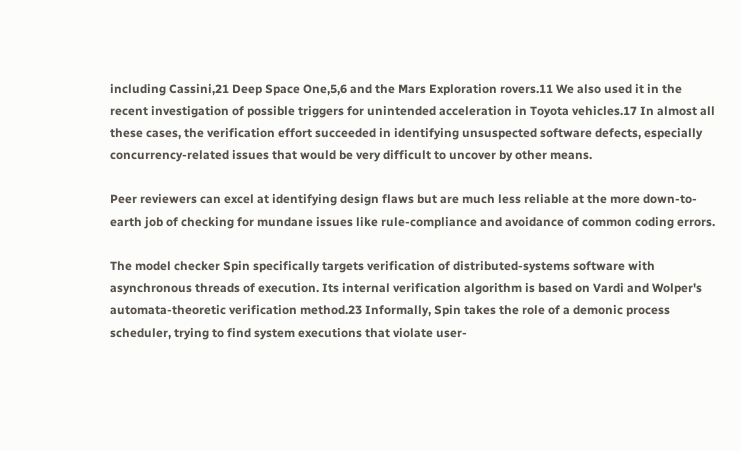including Cassini,21 Deep Space One,5,6 and the Mars Exploration rovers.11 We also used it in the recent investigation of possible triggers for unintended acceleration in Toyota vehicles.17 In almost all these cases, the verification effort succeeded in identifying unsuspected software defects, especially concurrency-related issues that would be very difficult to uncover by other means.

Peer reviewers can excel at identifying design flaws but are much less reliable at the more down-to-earth job of checking for mundane issues like rule-compliance and avoidance of common coding errors.

The model checker Spin specifically targets verification of distributed-systems software with asynchronous threads of execution. Its internal verification algorithm is based on Vardi and Wolper's automata-theoretic verification method.23 Informally, Spin takes the role of a demonic process scheduler, trying to find system executions that violate user-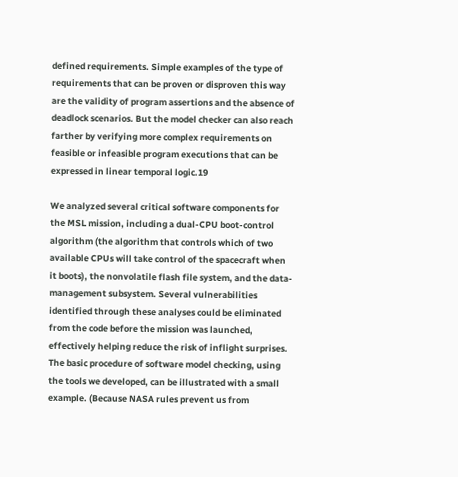defined requirements. Simple examples of the type of requirements that can be proven or disproven this way are the validity of program assertions and the absence of deadlock scenarios. But the model checker can also reach farther by verifying more complex requirements on feasible or infeasible program executions that can be expressed in linear temporal logic.19

We analyzed several critical software components for the MSL mission, including a dual-CPU boot-control algorithm (the algorithm that controls which of two available CPUs will take control of the spacecraft when it boots), the nonvolatile flash file system, and the data-management subsystem. Several vulnerabilities identified through these analyses could be eliminated from the code before the mission was launched, effectively helping reduce the risk of inflight surprises. The basic procedure of software model checking, using the tools we developed, can be illustrated with a small example. (Because NASA rules prevent us from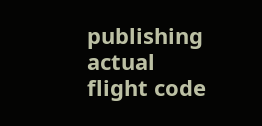publishing actual flight code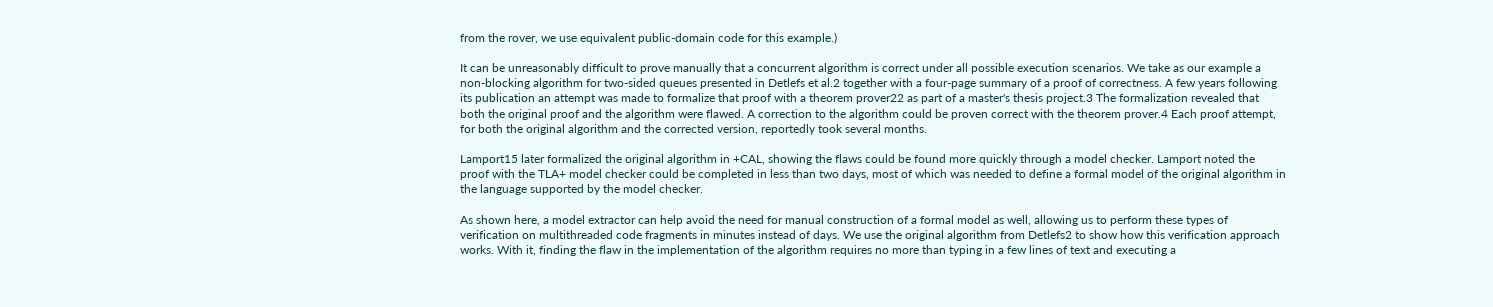from the rover, we use equivalent public-domain code for this example.)

It can be unreasonably difficult to prove manually that a concurrent algorithm is correct under all possible execution scenarios. We take as our example a non-blocking algorithm for two-sided queues presented in Detlefs et al.2 together with a four-page summary of a proof of correctness. A few years following its publication an attempt was made to formalize that proof with a theorem prover22 as part of a master's thesis project.3 The formalization revealed that both the original proof and the algorithm were flawed. A correction to the algorithm could be proven correct with the theorem prover.4 Each proof attempt, for both the original algorithm and the corrected version, reportedly took several months.

Lamport15 later formalized the original algorithm in +CAL, showing the flaws could be found more quickly through a model checker. Lamport noted the proof with the TLA+ model checker could be completed in less than two days, most of which was needed to define a formal model of the original algorithm in the language supported by the model checker.

As shown here, a model extractor can help avoid the need for manual construction of a formal model as well, allowing us to perform these types of verification on multithreaded code fragments in minutes instead of days. We use the original algorithm from Detlefs2 to show how this verification approach works. With it, finding the flaw in the implementation of the algorithm requires no more than typing in a few lines of text and executing a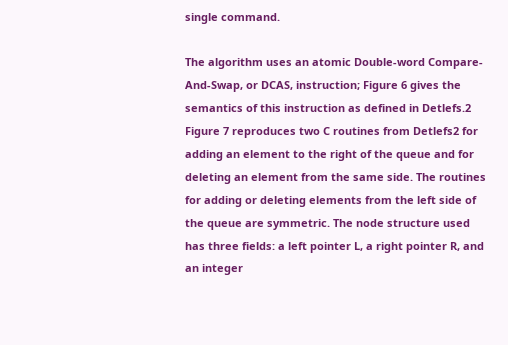single command.

The algorithm uses an atomic Double-word Compare-And-Swap, or DCAS, instruction; Figure 6 gives the semantics of this instruction as defined in Detlefs.2 Figure 7 reproduces two C routines from Detlefs2 for adding an element to the right of the queue and for deleting an element from the same side. The routines for adding or deleting elements from the left side of the queue are symmetric. The node structure used has three fields: a left pointer L, a right pointer R, and an integer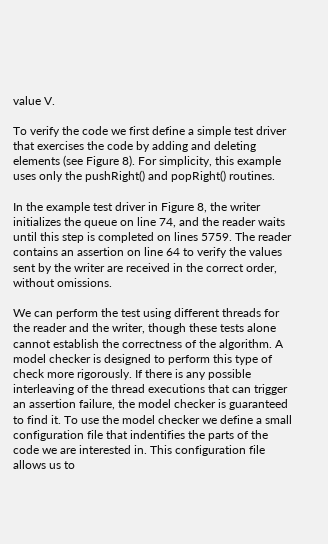value V.

To verify the code we first define a simple test driver that exercises the code by adding and deleting elements (see Figure 8). For simplicity, this example uses only the pushRight() and popRight() routines.

In the example test driver in Figure 8, the writer initializes the queue on line 74, and the reader waits until this step is completed on lines 5759. The reader contains an assertion on line 64 to verify the values sent by the writer are received in the correct order, without omissions.

We can perform the test using different threads for the reader and the writer, though these tests alone cannot establish the correctness of the algorithm. A model checker is designed to perform this type of check more rigorously. If there is any possible interleaving of the thread executions that can trigger an assertion failure, the model checker is guaranteed to find it. To use the model checker we define a small configuration file that indentifies the parts of the code we are interested in. This configuration file allows us to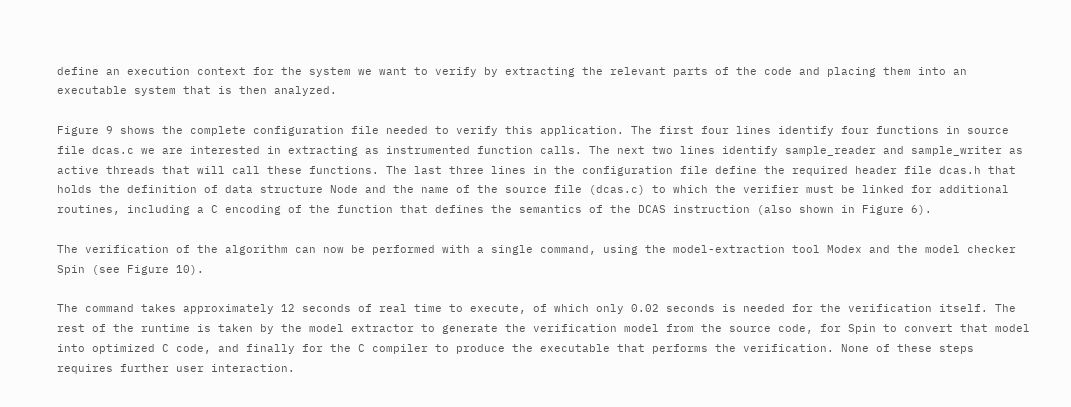define an execution context for the system we want to verify by extracting the relevant parts of the code and placing them into an executable system that is then analyzed.

Figure 9 shows the complete configuration file needed to verify this application. The first four lines identify four functions in source file dcas.c we are interested in extracting as instrumented function calls. The next two lines identify sample_reader and sample_writer as active threads that will call these functions. The last three lines in the configuration file define the required header file dcas.h that holds the definition of data structure Node and the name of the source file (dcas.c) to which the verifier must be linked for additional routines, including a C encoding of the function that defines the semantics of the DCAS instruction (also shown in Figure 6).

The verification of the algorithm can now be performed with a single command, using the model-extraction tool Modex and the model checker Spin (see Figure 10).

The command takes approximately 12 seconds of real time to execute, of which only 0.02 seconds is needed for the verification itself. The rest of the runtime is taken by the model extractor to generate the verification model from the source code, for Spin to convert that model into optimized C code, and finally for the C compiler to produce the executable that performs the verification. None of these steps requires further user interaction.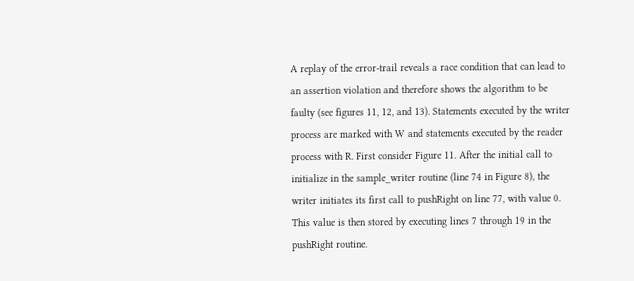A replay of the error-trail reveals a race condition that can lead to an assertion violation and therefore shows the algorithm to be faulty (see figures 11, 12, and 13). Statements executed by the writer process are marked with W and statements executed by the reader process with R. First consider Figure 11. After the initial call to initialize in the sample_writer routine (line 74 in Figure 8), the writer initiates its first call to pushRight on line 77, with value 0. This value is then stored by executing lines 7 through 19 in the pushRight routine.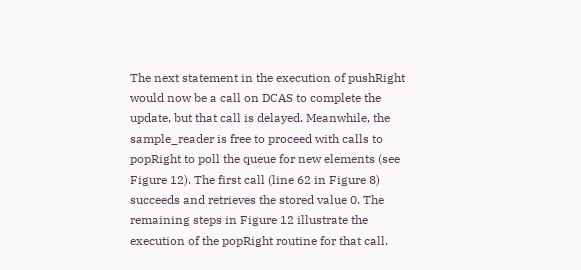The next statement in the execution of pushRight would now be a call on DCAS to complete the update, but that call is delayed. Meanwhile, the sample_reader is free to proceed with calls to popRight to poll the queue for new elements (see Figure 12). The first call (line 62 in Figure 8) succeeds and retrieves the stored value 0. The remaining steps in Figure 12 illustrate the execution of the popRight routine for that call.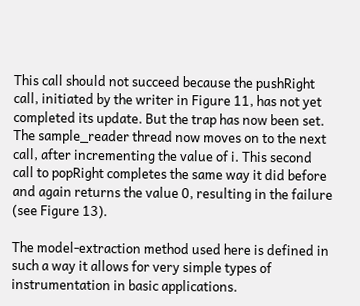This call should not succeed because the pushRight call, initiated by the writer in Figure 11, has not yet completed its update. But the trap has now been set. The sample_reader thread now moves on to the next call, after incrementing the value of i. This second call to popRight completes the same way it did before and again returns the value 0, resulting in the failure (see Figure 13).

The model-extraction method used here is defined in such a way it allows for very simple types of instrumentation in basic applications.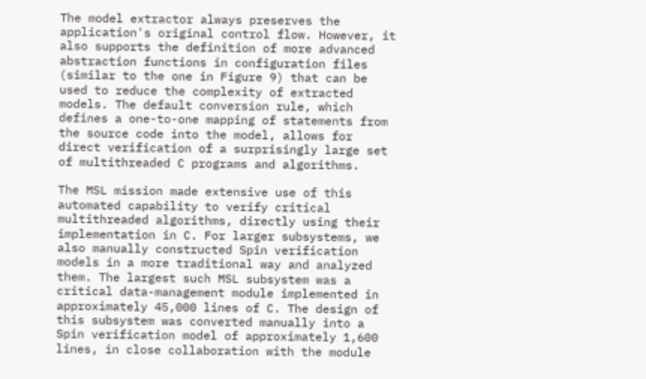The model extractor always preserves the application's original control flow. However, it also supports the definition of more advanced abstraction functions in configuration files (similar to the one in Figure 9) that can be used to reduce the complexity of extracted models. The default conversion rule, which defines a one-to-one mapping of statements from the source code into the model, allows for direct verification of a surprisingly large set of multithreaded C programs and algorithms.

The MSL mission made extensive use of this automated capability to verify critical multithreaded algorithms, directly using their implementation in C. For larger subsystems, we also manually constructed Spin verification models in a more traditional way and analyzed them. The largest such MSL subsystem was a critical data-management module implemented in approximately 45,000 lines of C. The design of this subsystem was converted manually into a Spin verification model of approximately 1,600 lines, in close collaboration with the module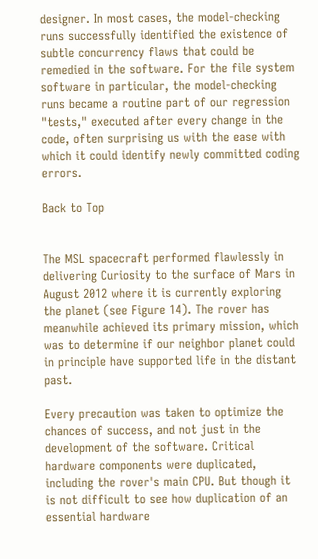designer. In most cases, the model-checking runs successfully identified the existence of subtle concurrency flaws that could be remedied in the software. For the file system software in particular, the model-checking runs became a routine part of our regression "tests," executed after every change in the code, often surprising us with the ease with which it could identify newly committed coding errors.

Back to Top


The MSL spacecraft performed flawlessly in delivering Curiosity to the surface of Mars in August 2012 where it is currently exploring the planet (see Figure 14). The rover has meanwhile achieved its primary mission, which was to determine if our neighbor planet could in principle have supported life in the distant past.

Every precaution was taken to optimize the chances of success, and not just in the development of the software. Critical hardware components were duplicated, including the rover's main CPU. But though it is not difficult to see how duplication of an essential hardware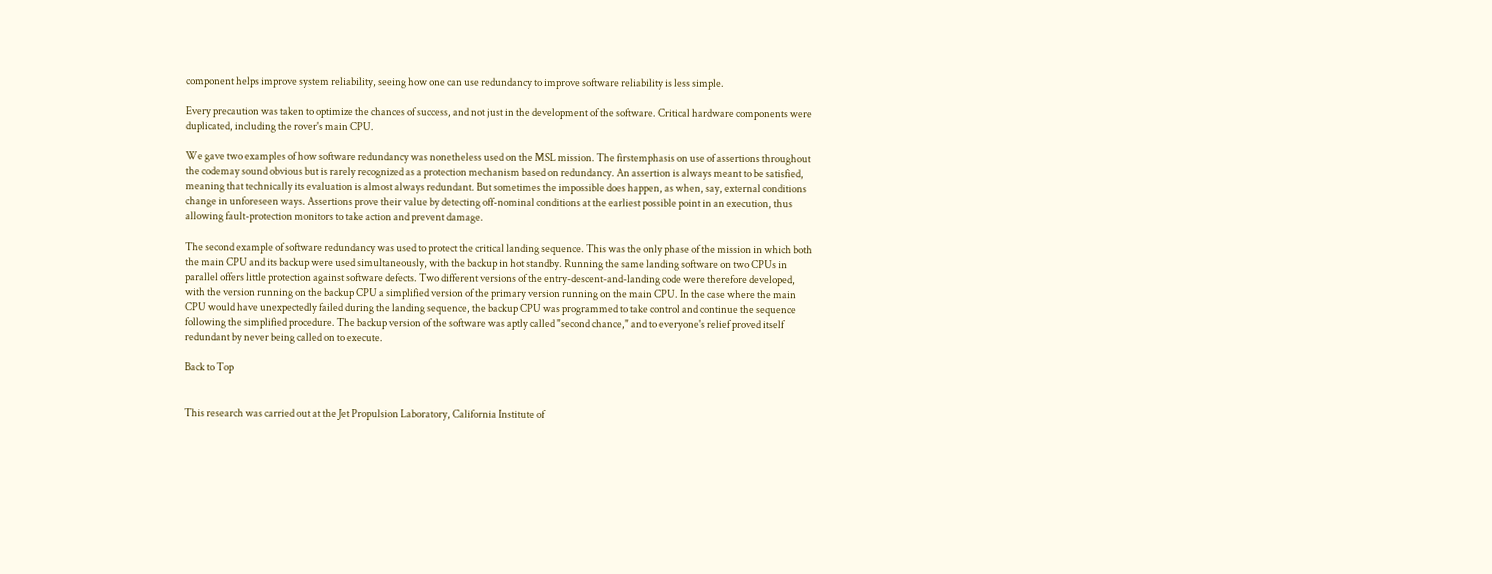component helps improve system reliability, seeing how one can use redundancy to improve software reliability is less simple.

Every precaution was taken to optimize the chances of success, and not just in the development of the software. Critical hardware components were duplicated, including the rover's main CPU.

We gave two examples of how software redundancy was nonetheless used on the MSL mission. The firstemphasis on use of assertions throughout the codemay sound obvious but is rarely recognized as a protection mechanism based on redundancy. An assertion is always meant to be satisfied, meaning that technically its evaluation is almost always redundant. But sometimes the impossible does happen, as when, say, external conditions change in unforeseen ways. Assertions prove their value by detecting off-nominal conditions at the earliest possible point in an execution, thus allowing fault-protection monitors to take action and prevent damage.

The second example of software redundancy was used to protect the critical landing sequence. This was the only phase of the mission in which both the main CPU and its backup were used simultaneously, with the backup in hot standby. Running the same landing software on two CPUs in parallel offers little protection against software defects. Two different versions of the entry-descent-and-landing code were therefore developed, with the version running on the backup CPU a simplified version of the primary version running on the main CPU. In the case where the main CPU would have unexpectedly failed during the landing sequence, the backup CPU was programmed to take control and continue the sequence following the simplified procedure. The backup version of the software was aptly called "second chance," and to everyone's relief proved itself redundant by never being called on to execute.

Back to Top


This research was carried out at the Jet Propulsion Laboratory, California Institute of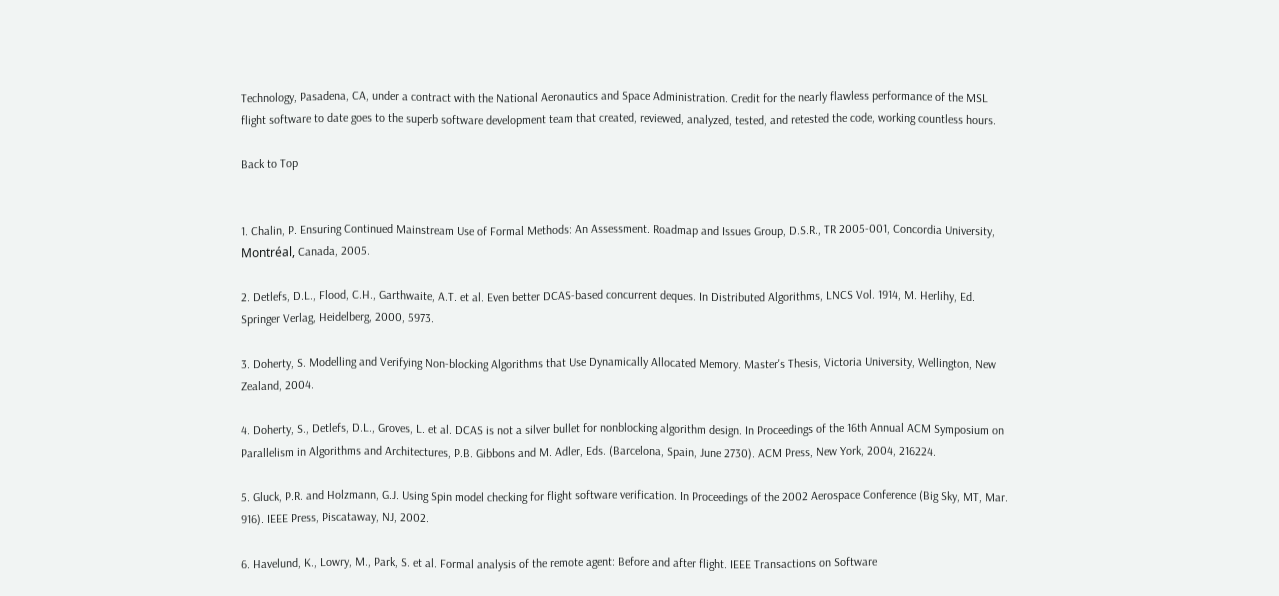Technology, Pasadena, CA, under a contract with the National Aeronautics and Space Administration. Credit for the nearly flawless performance of the MSL flight software to date goes to the superb software development team that created, reviewed, analyzed, tested, and retested the code, working countless hours.

Back to Top


1. Chalin, P. Ensuring Continued Mainstream Use of Formal Methods: An Assessment. Roadmap and Issues Group, D.S.R., TR 2005-001, Concordia University, Montréal, Canada, 2005.

2. Detlefs, D.L., Flood, C.H., Garthwaite, A.T. et al. Even better DCAS-based concurrent deques. In Distributed Algorithms, LNCS Vol. 1914, M. Herlihy, Ed. Springer Verlag, Heidelberg, 2000, 5973.

3. Doherty, S. Modelling and Verifying Non-blocking Algorithms that Use Dynamically Allocated Memory. Master's Thesis, Victoria University, Wellington, New Zealand, 2004.

4. Doherty, S., Detlefs, D.L., Groves, L. et al. DCAS is not a silver bullet for nonblocking algorithm design. In Proceedings of the 16th Annual ACM Symposium on Parallelism in Algorithms and Architectures, P.B. Gibbons and M. Adler, Eds. (Barcelona, Spain, June 2730). ACM Press, New York, 2004, 216224.

5. Gluck, P.R. and Holzmann, G.J. Using Spin model checking for flight software verification. In Proceedings of the 2002 Aerospace Conference (Big Sky, MT, Mar. 916). IEEE Press, Piscataway, NJ, 2002.

6. Havelund, K., Lowry, M., Park, S. et al. Formal analysis of the remote agent: Before and after flight. IEEE Transactions on Software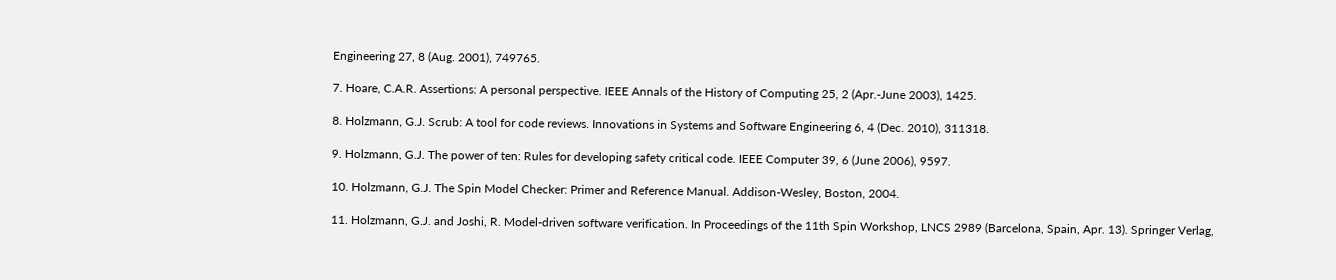Engineering 27, 8 (Aug. 2001), 749765.

7. Hoare, C.A.R. Assertions: A personal perspective. IEEE Annals of the History of Computing 25, 2 (Apr.-June 2003), 1425.

8. Holzmann, G.J. Scrub: A tool for code reviews. Innovations in Systems and Software Engineering 6, 4 (Dec. 2010), 311318.

9. Holzmann, G.J. The power of ten: Rules for developing safety critical code. IEEE Computer 39, 6 (June 2006), 9597.

10. Holzmann, G.J. The Spin Model Checker: Primer and Reference Manual. Addison-Wesley, Boston, 2004.

11. Holzmann, G.J. and Joshi, R. Model-driven software verification. In Proceedings of the 11th Spin Workshop, LNCS 2989 (Barcelona, Spain, Apr. 13). Springer Verlag,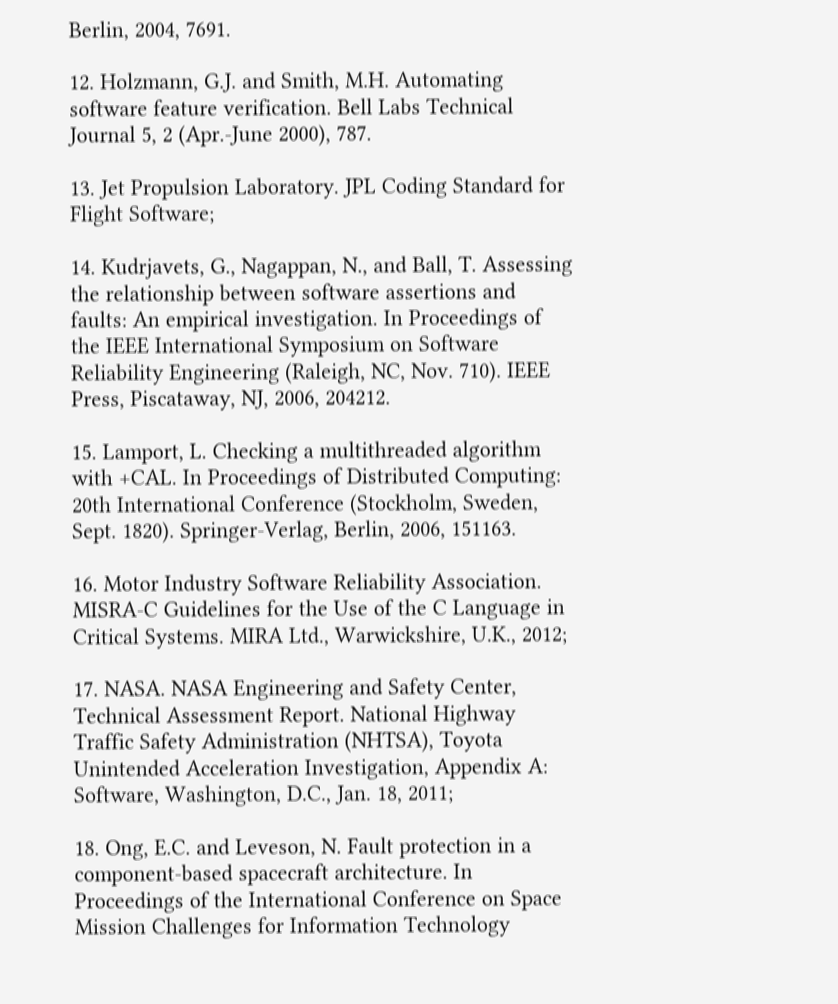Berlin, 2004, 7691.

12. Holzmann, G.J. and Smith, M.H. Automating software feature verification. Bell Labs Technical Journal 5, 2 (Apr.-June 2000), 787.

13. Jet Propulsion Laboratory. JPL Coding Standard for Flight Software;

14. Kudrjavets, G., Nagappan, N., and Ball, T. Assessing the relationship between software assertions and faults: An empirical investigation. In Proceedings of the IEEE International Symposium on Software Reliability Engineering (Raleigh, NC, Nov. 710). IEEE Press, Piscataway, NJ, 2006, 204212.

15. Lamport, L. Checking a multithreaded algorithm with +CAL. In Proceedings of Distributed Computing: 20th International Conference (Stockholm, Sweden, Sept. 1820). Springer-Verlag, Berlin, 2006, 151163.

16. Motor Industry Software Reliability Association. MISRA-C Guidelines for the Use of the C Language in Critical Systems. MIRA Ltd., Warwickshire, U.K., 2012;

17. NASA. NASA Engineering and Safety Center, Technical Assessment Report. National Highway Traffic Safety Administration (NHTSA), Toyota Unintended Acceleration Investigation, Appendix A: Software, Washington, D.C., Jan. 18, 2011;

18. Ong, E.C. and Leveson, N. Fault protection in a component-based spacecraft architecture. In Proceedings of the International Conference on Space Mission Challenges for Information Technology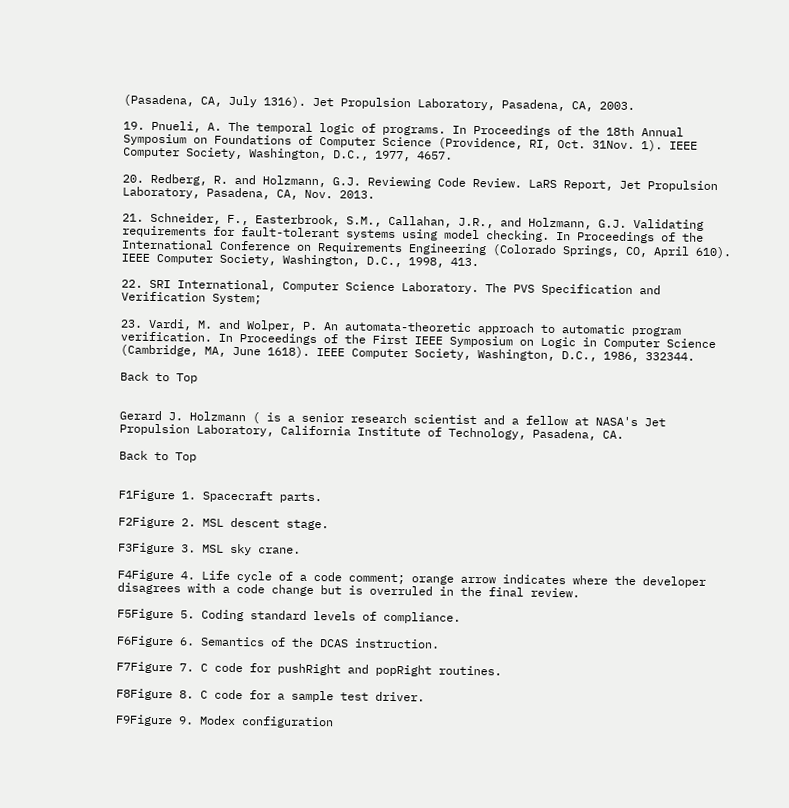(Pasadena, CA, July 1316). Jet Propulsion Laboratory, Pasadena, CA, 2003.

19. Pnueli, A. The temporal logic of programs. In Proceedings of the 18th Annual Symposium on Foundations of Computer Science (Providence, RI, Oct. 31Nov. 1). IEEE Computer Society, Washington, D.C., 1977, 4657.

20. Redberg, R. and Holzmann, G.J. Reviewing Code Review. LaRS Report, Jet Propulsion Laboratory, Pasadena, CA, Nov. 2013.

21. Schneider, F., Easterbrook, S.M., Callahan, J.R., and Holzmann, G.J. Validating requirements for fault-tolerant systems using model checking. In Proceedings of the International Conference on Requirements Engineering (Colorado Springs, CO, April 610). IEEE Computer Society, Washington, D.C., 1998, 413.

22. SRI International, Computer Science Laboratory. The PVS Specification and Verification System;

23. Vardi, M. and Wolper, P. An automata-theoretic approach to automatic program verification. In Proceedings of the First IEEE Symposium on Logic in Computer Science (Cambridge, MA, June 1618). IEEE Computer Society, Washington, D.C., 1986, 332344.

Back to Top


Gerard J. Holzmann ( is a senior research scientist and a fellow at NASA's Jet Propulsion Laboratory, California Institute of Technology, Pasadena, CA.

Back to Top


F1Figure 1. Spacecraft parts.

F2Figure 2. MSL descent stage.

F3Figure 3. MSL sky crane.

F4Figure 4. Life cycle of a code comment; orange arrow indicates where the developer disagrees with a code change but is overruled in the final review.

F5Figure 5. Coding standard levels of compliance.

F6Figure 6. Semantics of the DCAS instruction.

F7Figure 7. C code for pushRight and popRight routines.

F8Figure 8. C code for a sample test driver.

F9Figure 9. Modex configuration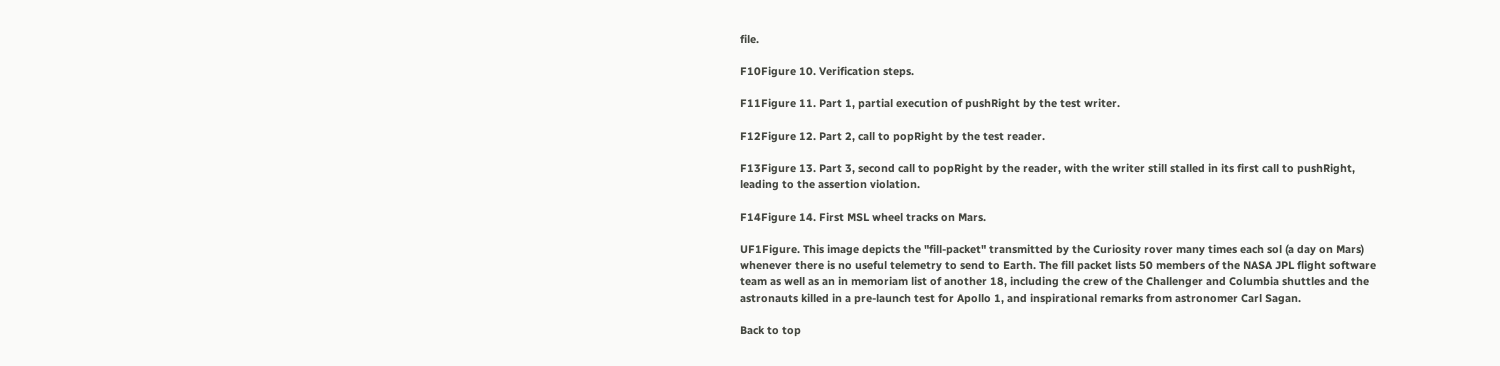file.

F10Figure 10. Verification steps.

F11Figure 11. Part 1, partial execution of pushRight by the test writer.

F12Figure 12. Part 2, call to popRight by the test reader.

F13Figure 13. Part 3, second call to popRight by the reader, with the writer still stalled in its first call to pushRight, leading to the assertion violation.

F14Figure 14. First MSL wheel tracks on Mars.

UF1Figure. This image depicts the "fill-packet" transmitted by the Curiosity rover many times each sol (a day on Mars) whenever there is no useful telemetry to send to Earth. The fill packet lists 50 members of the NASA JPL flight software team as well as an in memoriam list of another 18, including the crew of the Challenger and Columbia shuttles and the astronauts killed in a pre-launch test for Apollo 1, and inspirational remarks from astronomer Carl Sagan.

Back to top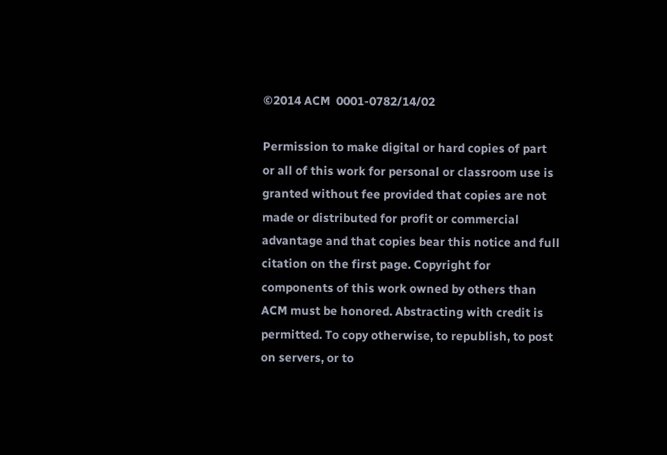©2014 ACM  0001-0782/14/02

Permission to make digital or hard copies of part or all of this work for personal or classroom use is granted without fee provided that copies are not made or distributed for profit or commercial advantage and that copies bear this notice and full citation on the first page. Copyright for components of this work owned by others than ACM must be honored. Abstracting with credit is permitted. To copy otherwise, to republish, to post on servers, or to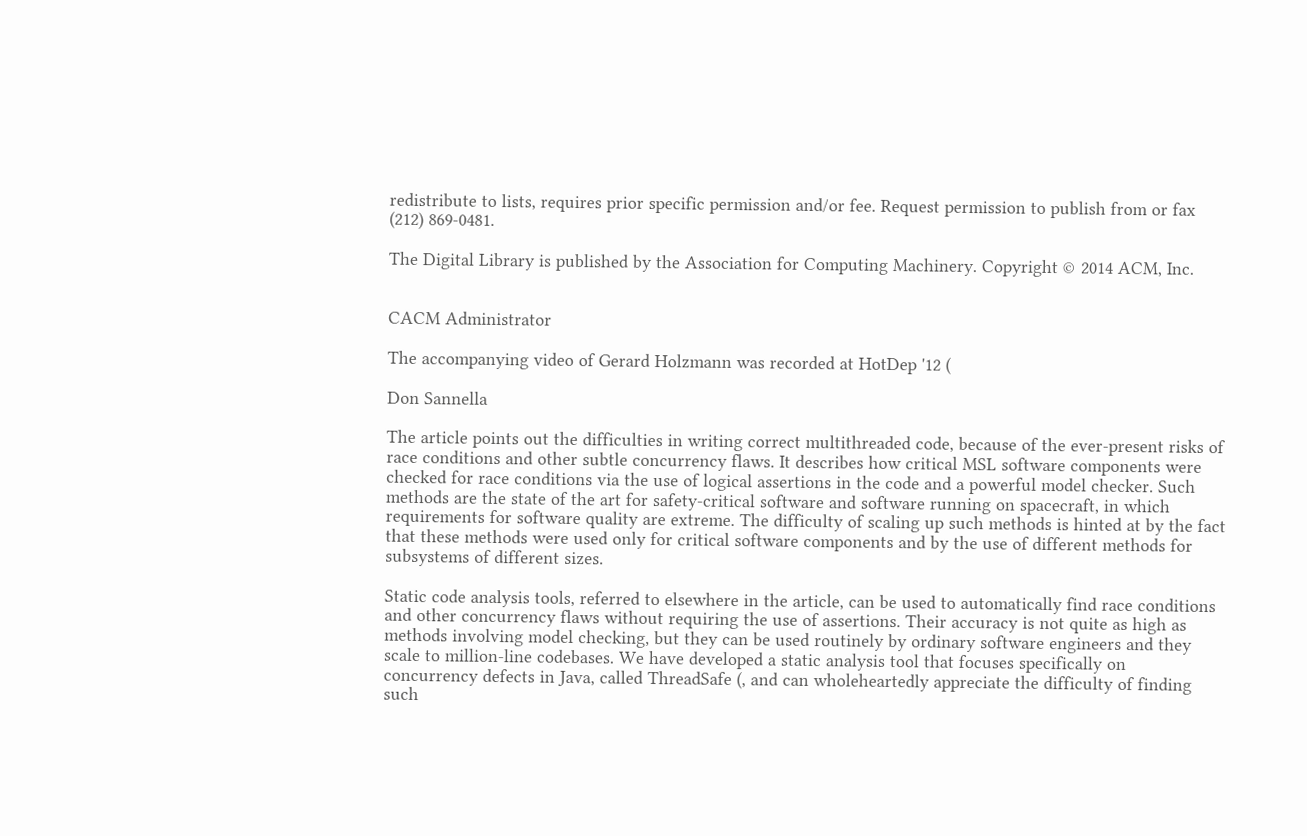redistribute to lists, requires prior specific permission and/or fee. Request permission to publish from or fax (212) 869-0481.

The Digital Library is published by the Association for Computing Machinery. Copyright © 2014 ACM, Inc.


CACM Administrator

The accompanying video of Gerard Holzmann was recorded at HotDep '12 (

Don Sannella

The article points out the difficulties in writing correct multithreaded code, because of the ever-present risks of race conditions and other subtle concurrency flaws. It describes how critical MSL software components were checked for race conditions via the use of logical assertions in the code and a powerful model checker. Such methods are the state of the art for safety-critical software and software running on spacecraft, in which requirements for software quality are extreme. The difficulty of scaling up such methods is hinted at by the fact that these methods were used only for critical software components and by the use of different methods for subsystems of different sizes.

Static code analysis tools, referred to elsewhere in the article, can be used to automatically find race conditions and other concurrency flaws without requiring the use of assertions. Their accuracy is not quite as high as methods involving model checking, but they can be used routinely by ordinary software engineers and they scale to million-line codebases. We have developed a static analysis tool that focuses specifically on concurrency defects in Java, called ThreadSafe (, and can wholeheartedly appreciate the difficulty of finding such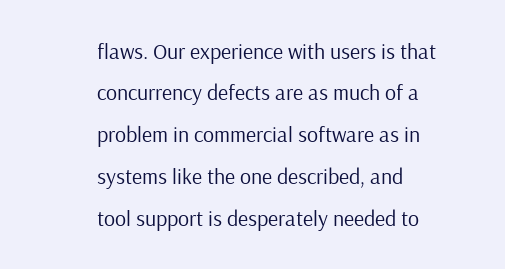flaws. Our experience with users is that concurrency defects are as much of a problem in commercial software as in systems like the one described, and tool support is desperately needed to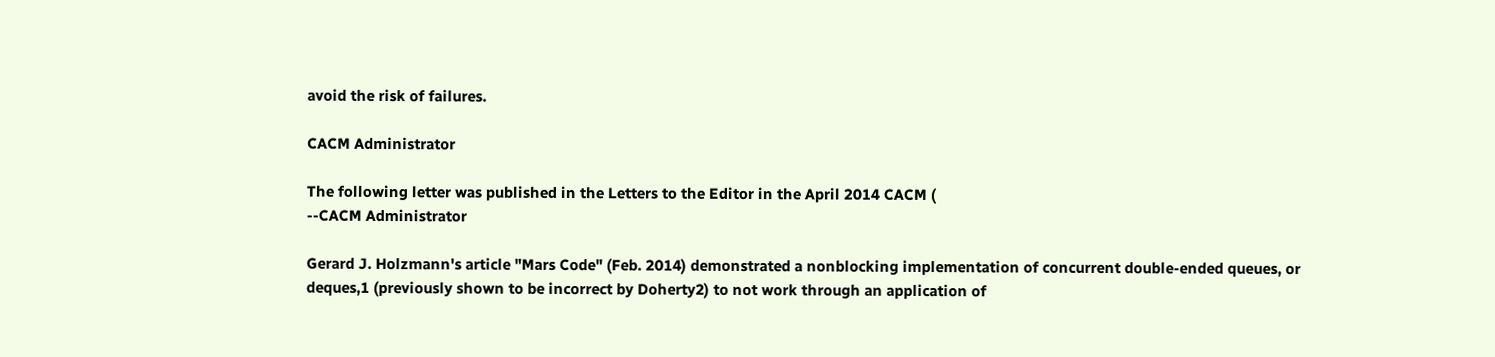avoid the risk of failures.

CACM Administrator

The following letter was published in the Letters to the Editor in the April 2014 CACM (
--CACM Administrator

Gerard J. Holzmann's article "Mars Code" (Feb. 2014) demonstrated a nonblocking implementation of concurrent double-ended queues, or deques,1 (previously shown to be incorrect by Doherty2) to not work through an application of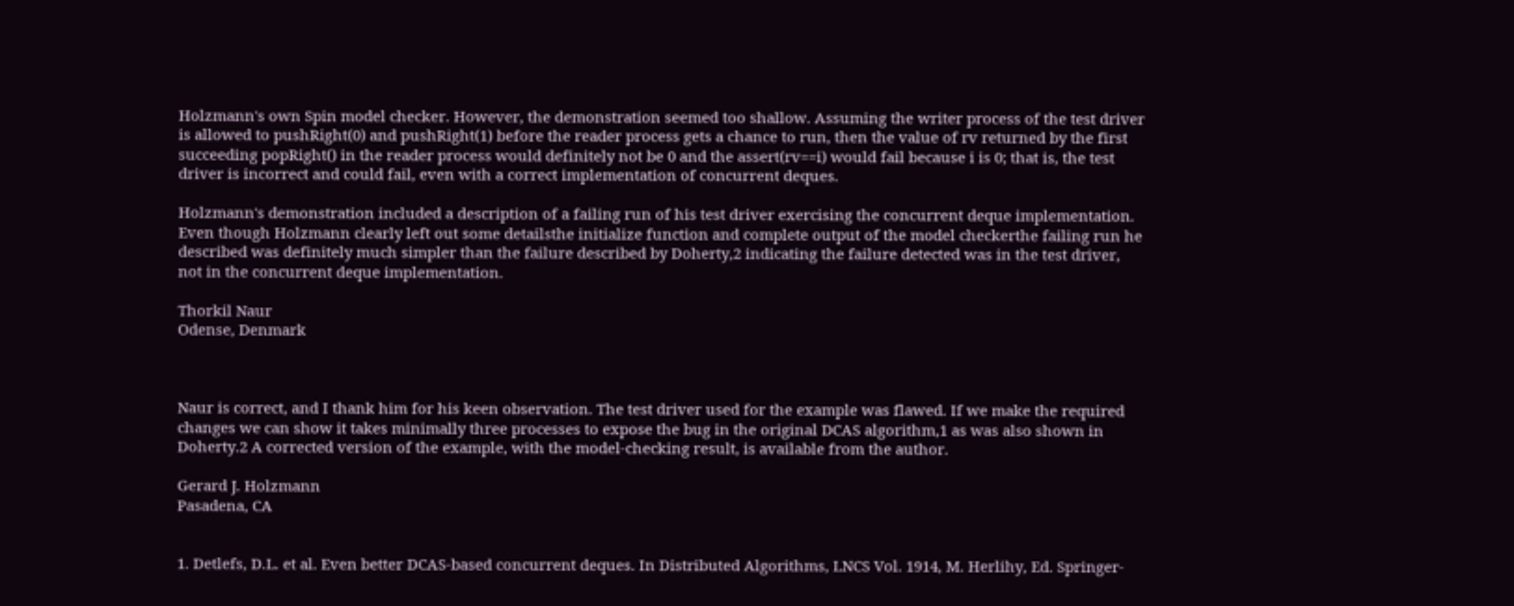Holzmann's own Spin model checker. However, the demonstration seemed too shallow. Assuming the writer process of the test driver is allowed to pushRight(0) and pushRight(1) before the reader process gets a chance to run, then the value of rv returned by the first succeeding popRight() in the reader process would definitely not be 0 and the assert(rv==i) would fail because i is 0; that is, the test driver is incorrect and could fail, even with a correct implementation of concurrent deques.

Holzmann's demonstration included a description of a failing run of his test driver exercising the concurrent deque implementation. Even though Holzmann clearly left out some detailsthe initialize function and complete output of the model checkerthe failing run he described was definitely much simpler than the failure described by Doherty,2 indicating the failure detected was in the test driver, not in the concurrent deque implementation.

Thorkil Naur
Odense, Denmark



Naur is correct, and I thank him for his keen observation. The test driver used for the example was flawed. If we make the required changes we can show it takes minimally three processes to expose the bug in the original DCAS algorithm,1 as was also shown in Doherty.2 A corrected version of the example, with the model-checking result, is available from the author.

Gerard J. Holzmann
Pasadena, CA


1. Detlefs, D.L. et al. Even better DCAS-based concurrent deques. In Distributed Algorithms, LNCS Vol. 1914, M. Herlihy, Ed. Springer-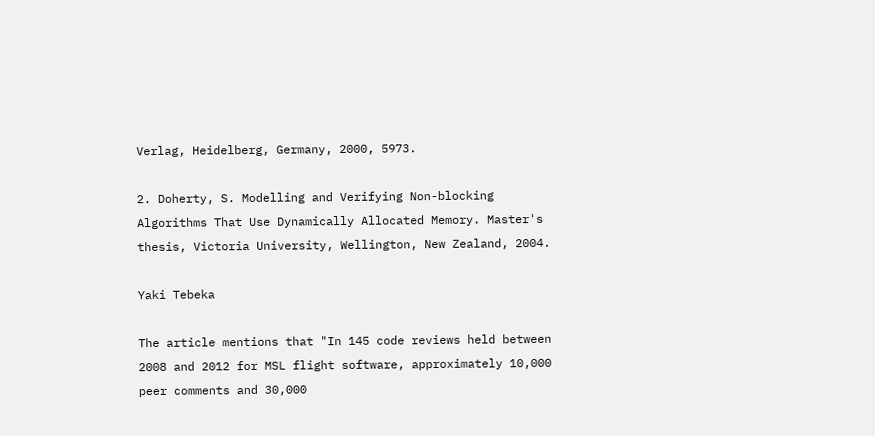Verlag, Heidelberg, Germany, 2000, 5973.

2. Doherty, S. Modelling and Verifying Non-blocking Algorithms That Use Dynamically Allocated Memory. Master's thesis, Victoria University, Wellington, New Zealand, 2004.

Yaki Tebeka

The article mentions that "In 145 code reviews held between 2008 and 2012 for MSL flight software, approximately 10,000 peer comments and 30,000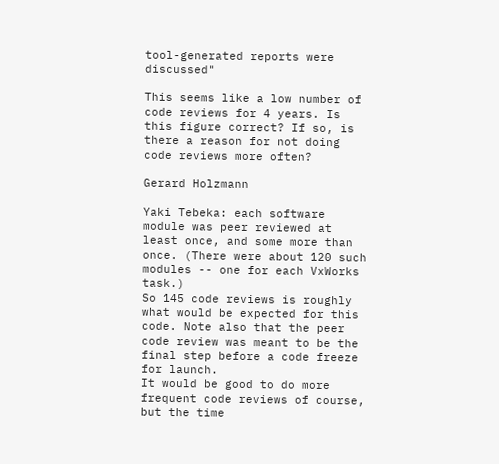tool-generated reports were discussed"

This seems like a low number of code reviews for 4 years. Is this figure correct? If so, is there a reason for not doing code reviews more often?

Gerard Holzmann

Yaki Tebeka: each software module was peer reviewed at least once, and some more than once. (There were about 120 such modules -- one for each VxWorks task.)
So 145 code reviews is roughly what would be expected for this code. Note also that the peer code review was meant to be the final step before a code freeze for launch.
It would be good to do more frequent code reviews of course, but the time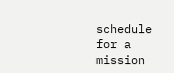schedule for a mission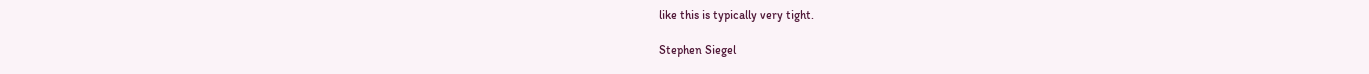like this is typically very tight.

Stephen Siegel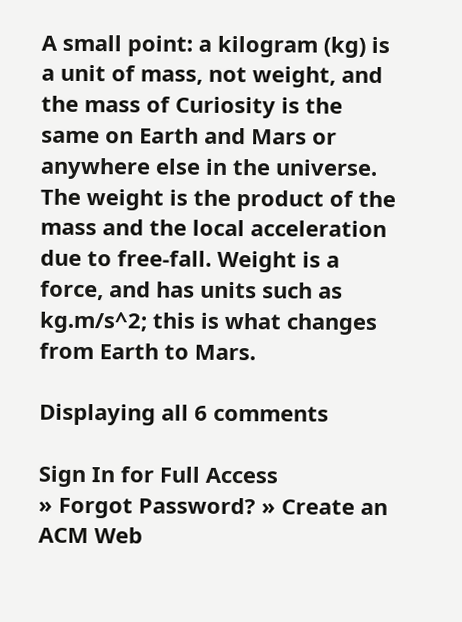A small point: a kilogram (kg) is a unit of mass, not weight, and the mass of Curiosity is the same on Earth and Mars or anywhere else in the universe. The weight is the product of the mass and the local acceleration due to free-fall. Weight is a force, and has units such as kg.m/s^2; this is what changes from Earth to Mars.

Displaying all 6 comments

Sign In for Full Access
» Forgot Password? » Create an ACM Web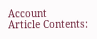Account
Article Contents: